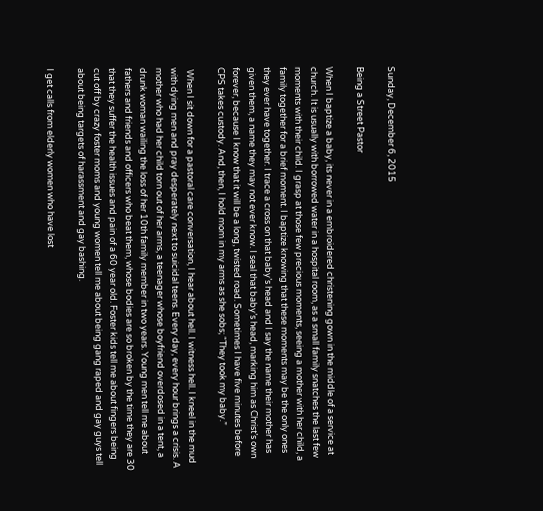Sunday, December 6, 2015

Being a Street Pastor

When I baptize a baby, its never in a embroidered christening gown in the middle of a service at church. It is usually with borrowed water in a hospital room, as a small family snatches the last few moments with their child. I grasp at those few precious moments, seeing a mother with her child, a family together for a brief moment. I baptize knowing that these moments may be the only ones they ever have together. I trace a cross on that baby’s head and I say the name their mother has given them, a name they may not ever know. I seal that baby’s head, marking him as Christ’s own forever, because I know that it will be a long, twisted road. Sometimes I have five minutes before CPS takes custody. And, then, I hold mom in my arms as she sobs; “They took my baby.”

 When I sit down for a pastoral care conversation, I hear about hell. I witness hell. I kneel in the mud with dying men and pray desperately next to suicidal teens. Every day, every hour brings a crisis. A mother who had her child torn out of her arms, a teenager whose boyfriend overdosed in a tent, a drunk woman wailing the loss of her 10th family member in two years. Young men tell me about fathers and friends and officers who beat them, whose bodies are so broken by the time they are 30 that they suffer the health issues and pain of a 60 year old. Foster kids tell me about fingers being cut off by crazy foster moms and young women tell me about being gang raped and gay guys tell about being targets of harassment and gay bashing.

I get calls from elderly women who have lost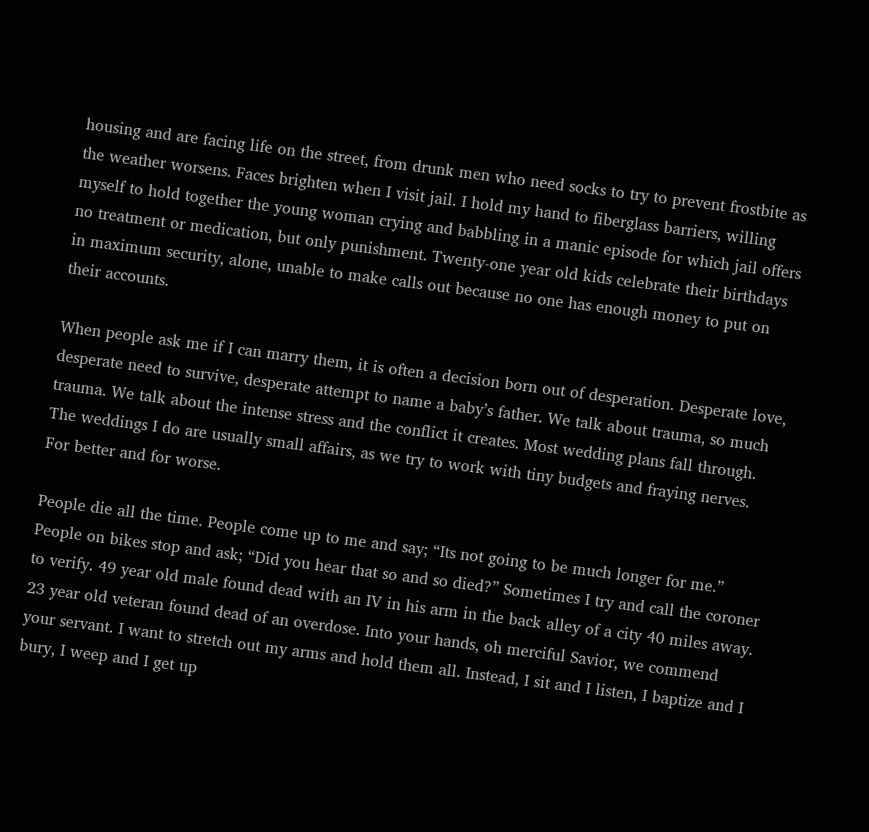housing and are facing life on the street, from drunk men who need socks to try to prevent frostbite as the weather worsens. Faces brighten when I visit jail. I hold my hand to fiberglass barriers, willing myself to hold together the young woman crying and babbling in a manic episode for which jail offers no treatment or medication, but only punishment. Twenty-one year old kids celebrate their birthdays in maximum security, alone, unable to make calls out because no one has enough money to put on their accounts.

When people ask me if I can marry them, it is often a decision born out of desperation. Desperate love, desperate need to survive, desperate attempt to name a baby’s father. We talk about trauma, so much trauma. We talk about the intense stress and the conflict it creates. Most wedding plans fall through. The weddings I do are usually small affairs, as we try to work with tiny budgets and fraying nerves. For better and for worse.

People die all the time. People come up to me and say; “Its not going to be much longer for me.” People on bikes stop and ask; “Did you hear that so and so died?” Sometimes I try and call the coroner to verify. 49 year old male found dead with an IV in his arm in the back alley of a city 40 miles away. 23 year old veteran found dead of an overdose. Into your hands, oh merciful Savior, we commend your servant. I want to stretch out my arms and hold them all. Instead, I sit and I listen, I baptize and I bury, I weep and I get up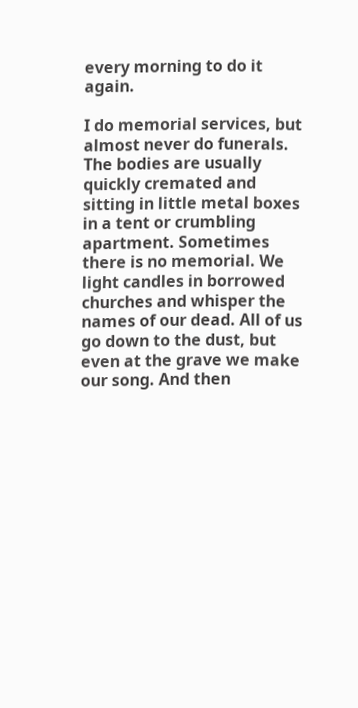every morning to do it again.

I do memorial services, but almost never do funerals. The bodies are usually quickly cremated and sitting in little metal boxes in a tent or crumbling apartment. Sometimes there is no memorial. We light candles in borrowed churches and whisper the names of our dead. All of us go down to the dust, but even at the grave we make our song. And then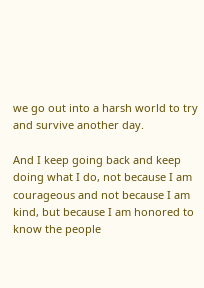we go out into a harsh world to try and survive another day.

And I keep going back and keep doing what I do, not because I am courageous and not because I am kind, but because I am honored to know the people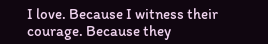I love. Because I witness their courage. Because they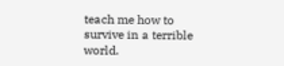teach me how to survive in a terrible world.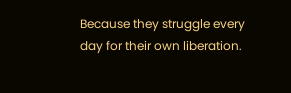Because they struggle every day for their own liberation.